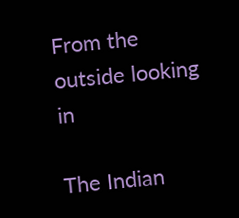From the outside looking in

The Indian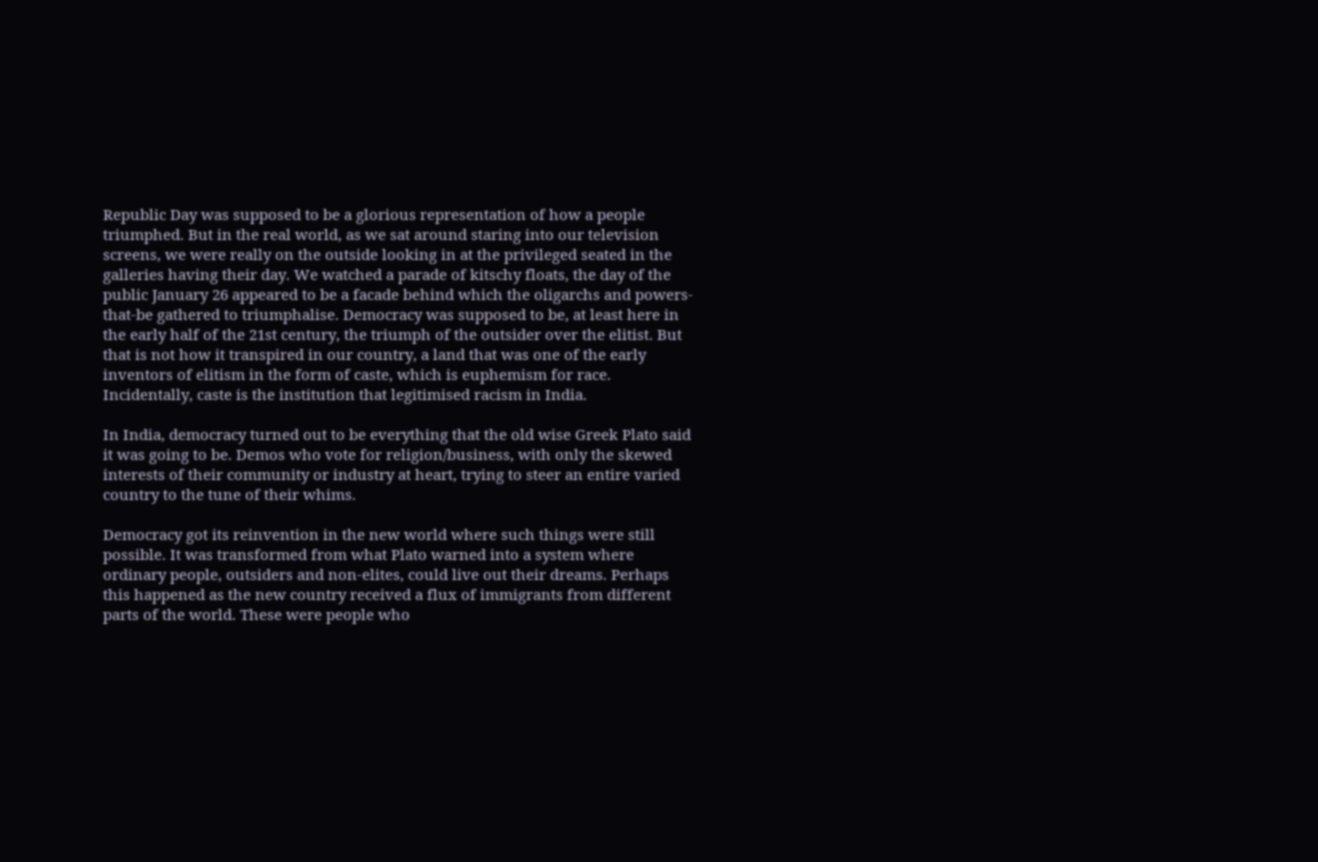Republic Day was supposed to be a glorious representation of how a people triumphed. But in the real world, as we sat around staring into our television screens, we were really on the outside looking in at the privileged seated in the galleries having their day. We watched a parade of kitschy floats, the day of the public January 26 appeared to be a facade behind which the oligarchs and powers-that-be gathered to triumphalise. Democracy was supposed to be, at least here in the early half of the 21st century, the triumph of the outsider over the elitist. But that is not how it transpired in our country, a land that was one of the early inventors of elitism in the form of caste, which is euphemism for race. Incidentally, caste is the institution that legitimised racism in India.

In India, democracy turned out to be everything that the old wise Greek Plato said it was going to be. Demos who vote for religion/business, with only the skewed interests of their community or industry at heart, trying to steer an entire varied country to the tune of their whims.

Democracy got its reinvention in the new world where such things were still possible. It was transformed from what Plato warned into a system where ordinary people, outsiders and non-elites, could live out their dreams. Perhaps this happened as the new country received a flux of immigrants from different parts of the world. These were people who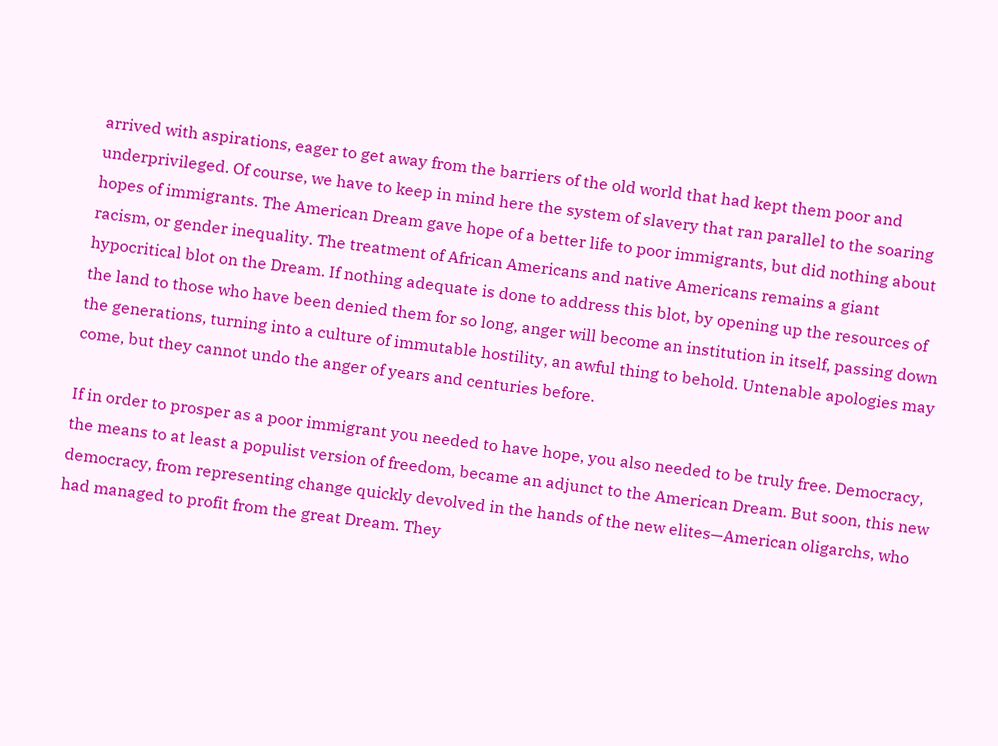arrived with aspirations, eager to get away from the barriers of the old world that had kept them poor and underprivileged. Of course, we have to keep in mind here the system of slavery that ran parallel to the soaring hopes of immigrants. The American Dream gave hope of a better life to poor immigrants, but did nothing about racism, or gender inequality. The treatment of African Americans and native Americans remains a giant hypocritical blot on the Dream. If nothing adequate is done to address this blot, by opening up the resources of the land to those who have been denied them for so long, anger will become an institution in itself, passing down the generations, turning into a culture of immutable hostility, an awful thing to behold. Untenable apologies may come, but they cannot undo the anger of years and centuries before.

If in order to prosper as a poor immigrant you needed to have hope, you also needed to be truly free. Democracy, the means to at least a populist version of freedom, became an adjunct to the American Dream. But soon, this new democracy, from representing change quickly devolved in the hands of the new elites—American oligarchs, who had managed to profit from the great Dream. They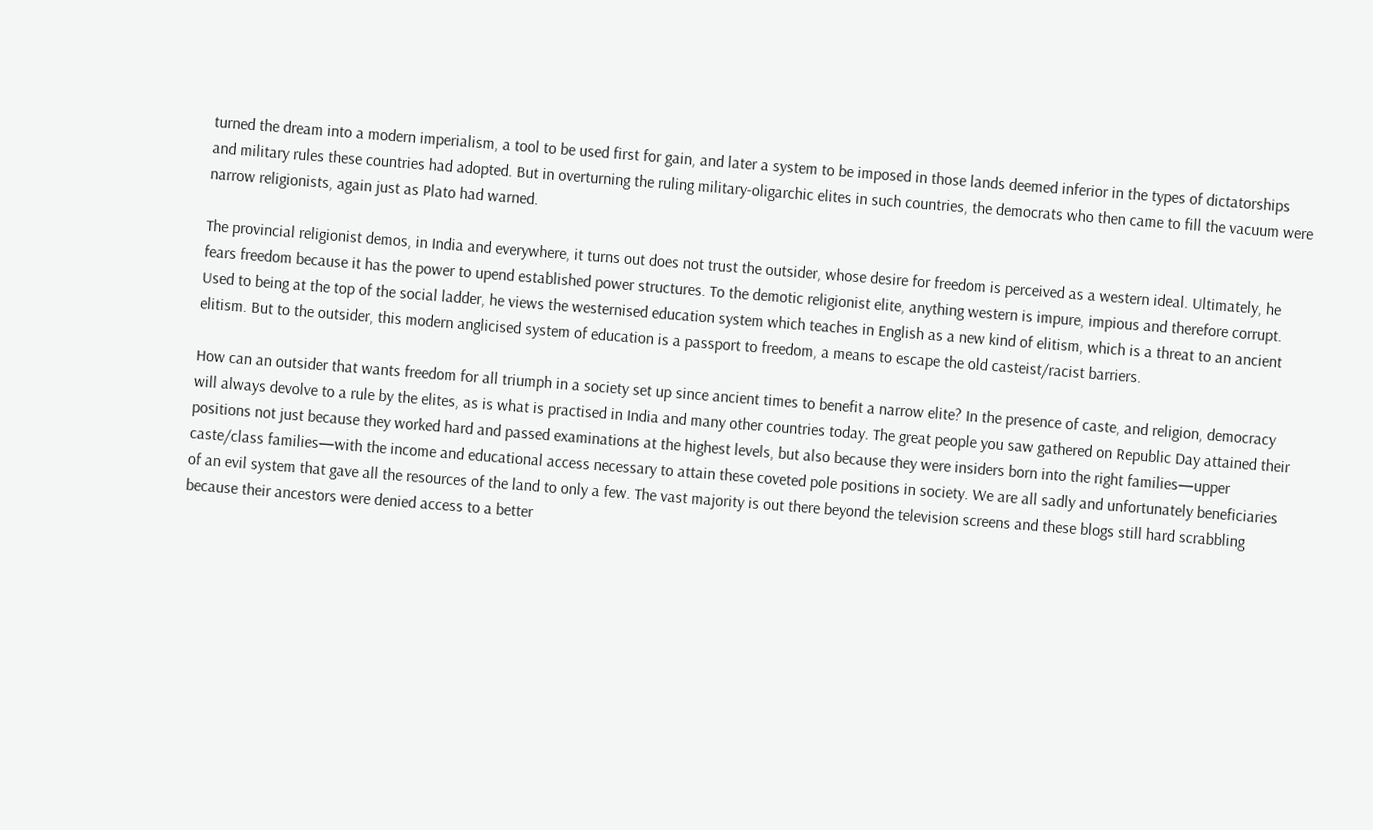turned the dream into a modern imperialism, a tool to be used first for gain, and later a system to be imposed in those lands deemed inferior in the types of dictatorships and military rules these countries had adopted. But in overturning the ruling military-oligarchic elites in such countries, the democrats who then came to fill the vacuum were narrow religionists, again just as Plato had warned.

The provincial religionist demos, in India and everywhere, it turns out does not trust the outsider, whose desire for freedom is perceived as a western ideal. Ultimately, he fears freedom because it has the power to upend established power structures. To the demotic religionist elite, anything western is impure, impious and therefore corrupt. Used to being at the top of the social ladder, he views the westernised education system which teaches in English as a new kind of elitism, which is a threat to an ancient elitism. But to the outsider, this modern anglicised system of education is a passport to freedom, a means to escape the old casteist/racist barriers.

How can an outsider that wants freedom for all triumph in a society set up since ancient times to benefit a narrow elite? In the presence of caste, and religion, democracy will always devolve to a rule by the elites, as is what is practised in India and many other countries today. The great people you saw gathered on Republic Day attained their positions not just because they worked hard and passed examinations at the highest levels, but also because they were insiders born into the right families—upper caste/class families—with the income and educational access necessary to attain these coveted pole positions in society. We are all sadly and unfortunately beneficiaries of an evil system that gave all the resources of the land to only a few. The vast majority is out there beyond the television screens and these blogs still hard scrabbling because their ancestors were denied access to a better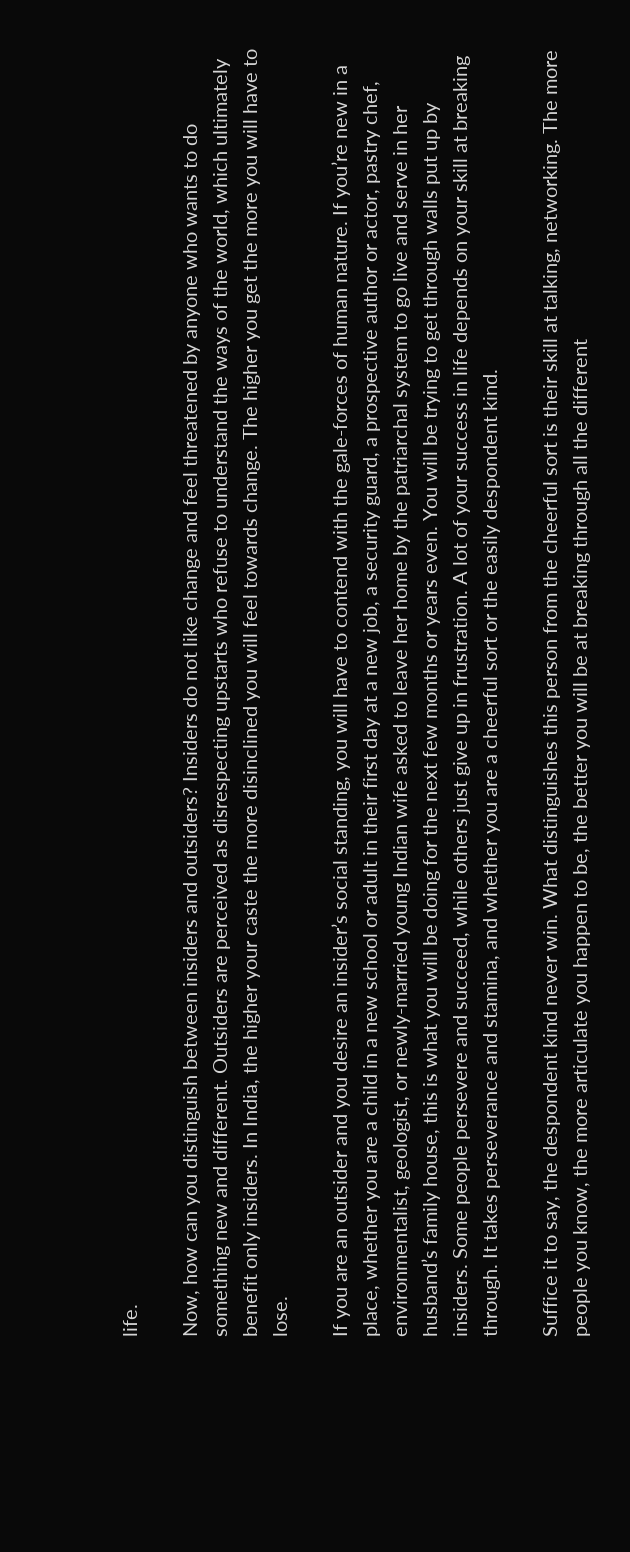life.

Now, how can you distinguish between insiders and outsiders? Insiders do not like change and feel threatened by anyone who wants to do something new and different. Outsiders are perceived as disrespecting upstarts who refuse to understand the ways of the world, which ultimately benefit only insiders. In India, the higher your caste the more disinclined you will feel towards change. The higher you get the more you will have to lose.

If you are an outsider and you desire an insider’s social standing, you will have to contend with the gale-forces of human nature. If you’re new in a place, whether you are a child in a new school or adult in their first day at a new job, a security guard, a prospective author or actor, pastry chef, environmentalist, geologist, or newly-married young Indian wife asked to leave her home by the patriarchal system to go live and serve in her husband’s family house, this is what you will be doing for the next few months or years even. You will be trying to get through walls put up by insiders. Some people persevere and succeed, while others just give up in frustration. A lot of your success in life depends on your skill at breaking through. It takes perseverance and stamina, and whether you are a cheerful sort or the easily despondent kind.

Suffice it to say, the despondent kind never win. What distinguishes this person from the cheerful sort is their skill at talking, networking. The more people you know, the more articulate you happen to be, the better you will be at breaking through all the different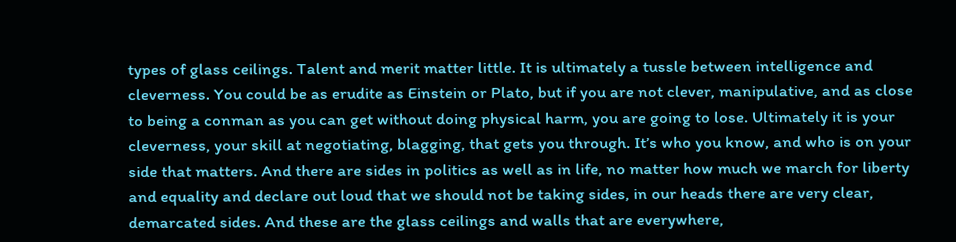types of glass ceilings. Talent and merit matter little. It is ultimately a tussle between intelligence and cleverness. You could be as erudite as Einstein or Plato, but if you are not clever, manipulative, and as close to being a conman as you can get without doing physical harm, you are going to lose. Ultimately it is your cleverness, your skill at negotiating, blagging, that gets you through. It’s who you know, and who is on your side that matters. And there are sides in politics as well as in life, no matter how much we march for liberty and equality and declare out loud that we should not be taking sides, in our heads there are very clear, demarcated sides. And these are the glass ceilings and walls that are everywhere,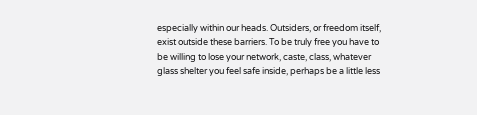especially within our heads. Outsiders, or freedom itself, exist outside these barriers. To be truly free you have to be willing to lose your network, caste, class, whatever glass shelter you feel safe inside, perhaps be a little less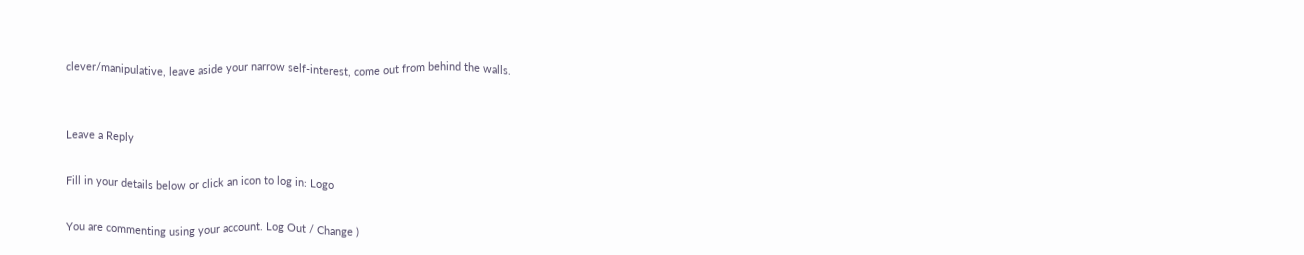clever/manipulative, leave aside your narrow self-interest, come out from behind the walls.


Leave a Reply

Fill in your details below or click an icon to log in: Logo

You are commenting using your account. Log Out / Change )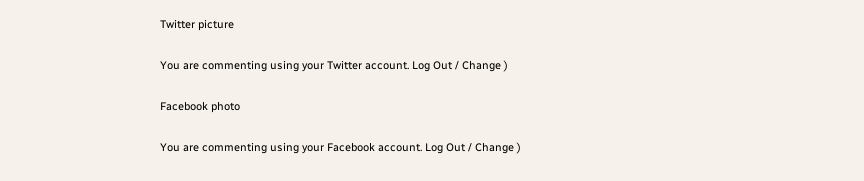Twitter picture

You are commenting using your Twitter account. Log Out / Change )

Facebook photo

You are commenting using your Facebook account. Log Out / Change )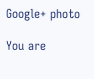Google+ photo

You are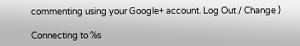commenting using your Google+ account. Log Out / Change )

Connecting to %s